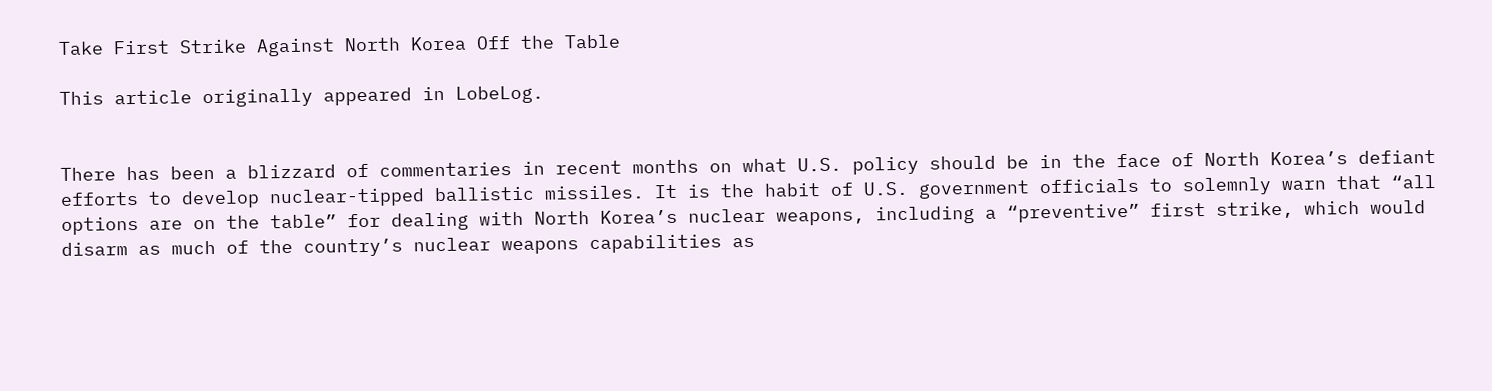Take First Strike Against North Korea Off the Table

This article originally appeared in LobeLog.


There has been a blizzard of commentaries in recent months on what U.S. policy should be in the face of North Korea’s defiant efforts to develop nuclear-tipped ballistic missiles. It is the habit of U.S. government officials to solemnly warn that “all options are on the table” for dealing with North Korea’s nuclear weapons, including a “preventive” first strike, which would disarm as much of the country’s nuclear weapons capabilities as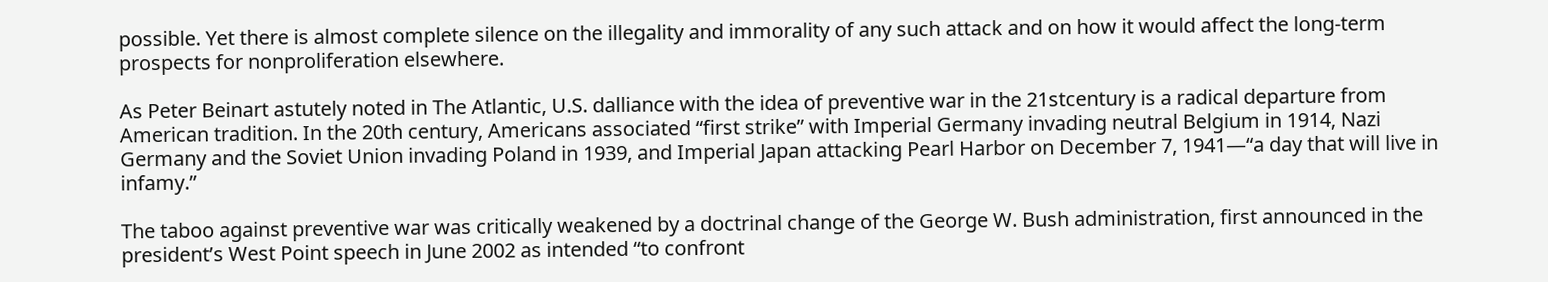possible. Yet there is almost complete silence on the illegality and immorality of any such attack and on how it would affect the long-term prospects for nonproliferation elsewhere.

As Peter Beinart astutely noted in The Atlantic, U.S. dalliance with the idea of preventive war in the 21stcentury is a radical departure from American tradition. In the 20th century, Americans associated “first strike” with Imperial Germany invading neutral Belgium in 1914, Nazi Germany and the Soviet Union invading Poland in 1939, and Imperial Japan attacking Pearl Harbor on December 7, 1941—“a day that will live in infamy.”

The taboo against preventive war was critically weakened by a doctrinal change of the George W. Bush administration, first announced in the president’s West Point speech in June 2002 as intended “to confront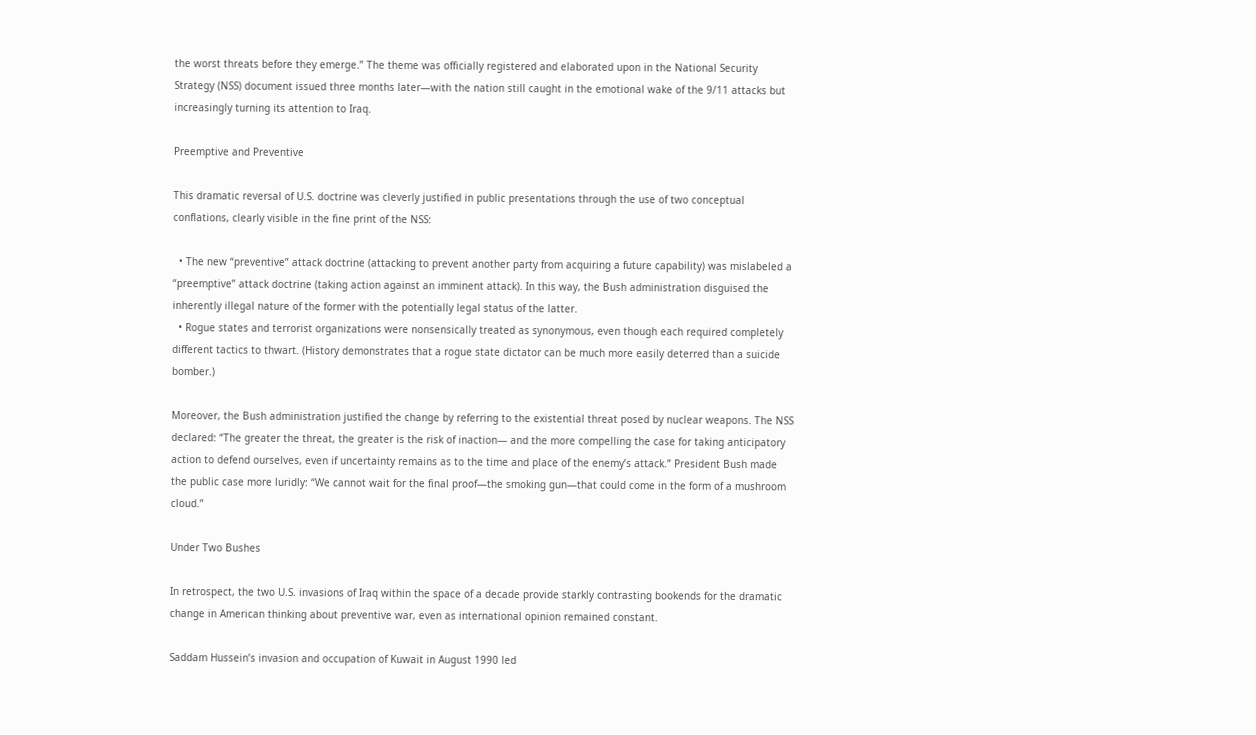the worst threats before they emerge.” The theme was officially registered and elaborated upon in the National Security Strategy (NSS) document issued three months later—with the nation still caught in the emotional wake of the 9/11 attacks but increasingly turning its attention to Iraq.

Preemptive and Preventive

This dramatic reversal of U.S. doctrine was cleverly justified in public presentations through the use of two conceptual conflations, clearly visible in the fine print of the NSS:

  • The new “preventive” attack doctrine (attacking to prevent another party from acquiring a future capability) was mislabeled a “preemptive” attack doctrine (taking action against an imminent attack). In this way, the Bush administration disguised the inherently illegal nature of the former with the potentially legal status of the latter.
  • Rogue states and terrorist organizations were nonsensically treated as synonymous, even though each required completely different tactics to thwart. (History demonstrates that a rogue state dictator can be much more easily deterred than a suicide bomber.)

Moreover, the Bush administration justified the change by referring to the existential threat posed by nuclear weapons. The NSS declared: “The greater the threat, the greater is the risk of inaction— and the more compelling the case for taking anticipatory action to defend ourselves, even if uncertainty remains as to the time and place of the enemy’s attack.” President Bush made the public case more luridly: “We cannot wait for the final proof—the smoking gun—that could come in the form of a mushroom cloud.”

Under Two Bushes

In retrospect, the two U.S. invasions of Iraq within the space of a decade provide starkly contrasting bookends for the dramatic change in American thinking about preventive war, even as international opinion remained constant.

Saddam Hussein’s invasion and occupation of Kuwait in August 1990 led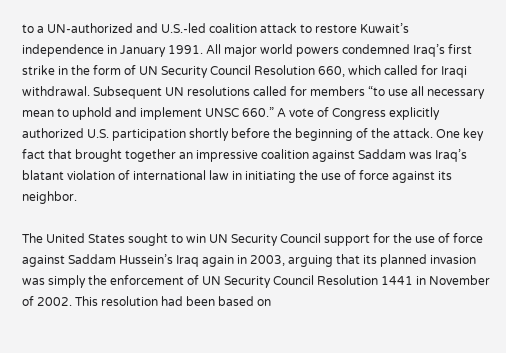to a UN-authorized and U.S.-led coalition attack to restore Kuwait’s independence in January 1991. All major world powers condemned Iraq’s first strike in the form of UN Security Council Resolution 660, which called for Iraqi withdrawal. Subsequent UN resolutions called for members “to use all necessary mean to uphold and implement UNSC 660.” A vote of Congress explicitly authorized U.S. participation shortly before the beginning of the attack. One key fact that brought together an impressive coalition against Saddam was Iraq’s blatant violation of international law in initiating the use of force against its neighbor.

The United States sought to win UN Security Council support for the use of force against Saddam Hussein’s Iraq again in 2003, arguing that its planned invasion was simply the enforcement of UN Security Council Resolution 1441 in November of 2002. This resolution had been based on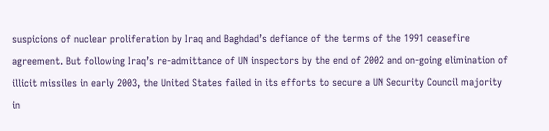suspicions of nuclear proliferation by Iraq and Baghdad’s defiance of the terms of the 1991 ceasefire agreement. But following Iraq’s re-admittance of UN inspectors by the end of 2002 and on-going elimination of illicit missiles in early 2003, the United States failed in its efforts to secure a UN Security Council majority in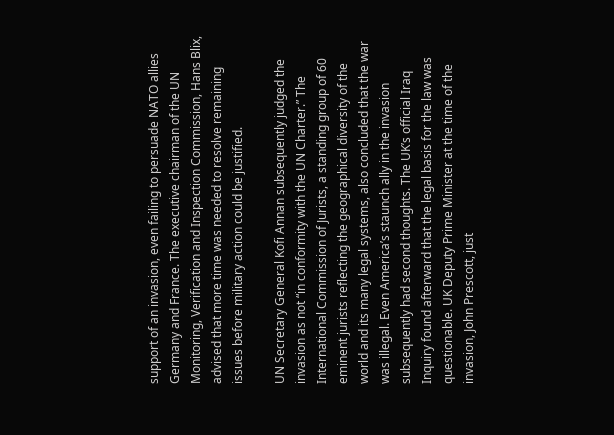support of an invasion, even failing to persuade NATO allies Germany and France. The executive chairman of the UN Monitoring, Verification and Inspection Commission, Hans Blix, advised that more time was needed to resolve remaining issues before military action could be justified.

UN Secretary General Kofi Annan subsequently judged the invasion as not “in conformity with the UN Charter.” The International Commission of Jurists, a standing group of 60 eminent jurists reflecting the geographical diversity of the world and its many legal systems, also concluded that the war was illegal. Even America’s staunch ally in the invasion subsequently had second thoughts. The UK’s official Iraq Inquiry found afterward that the legal basis for the law was questionable. UK Deputy Prime Minister at the time of the invasion, John Prescott, just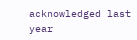acknowledged last year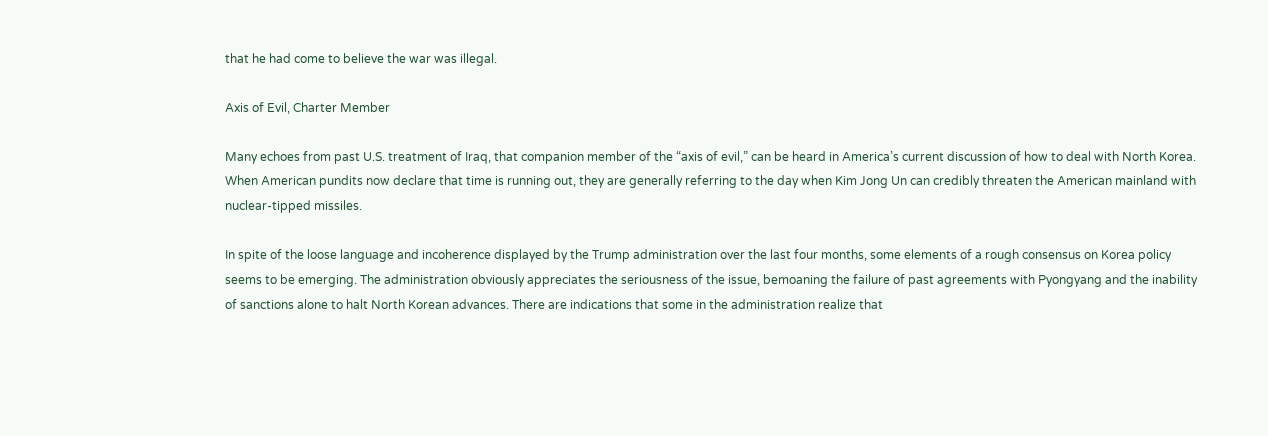that he had come to believe the war was illegal.

Axis of Evil, Charter Member

Many echoes from past U.S. treatment of Iraq, that companion member of the “axis of evil,” can be heard in America’s current discussion of how to deal with North Korea. When American pundits now declare that time is running out, they are generally referring to the day when Kim Jong Un can credibly threaten the American mainland with nuclear-tipped missiles.

In spite of the loose language and incoherence displayed by the Trump administration over the last four months, some elements of a rough consensus on Korea policy seems to be emerging. The administration obviously appreciates the seriousness of the issue, bemoaning the failure of past agreements with Pyongyang and the inability of sanctions alone to halt North Korean advances. There are indications that some in the administration realize that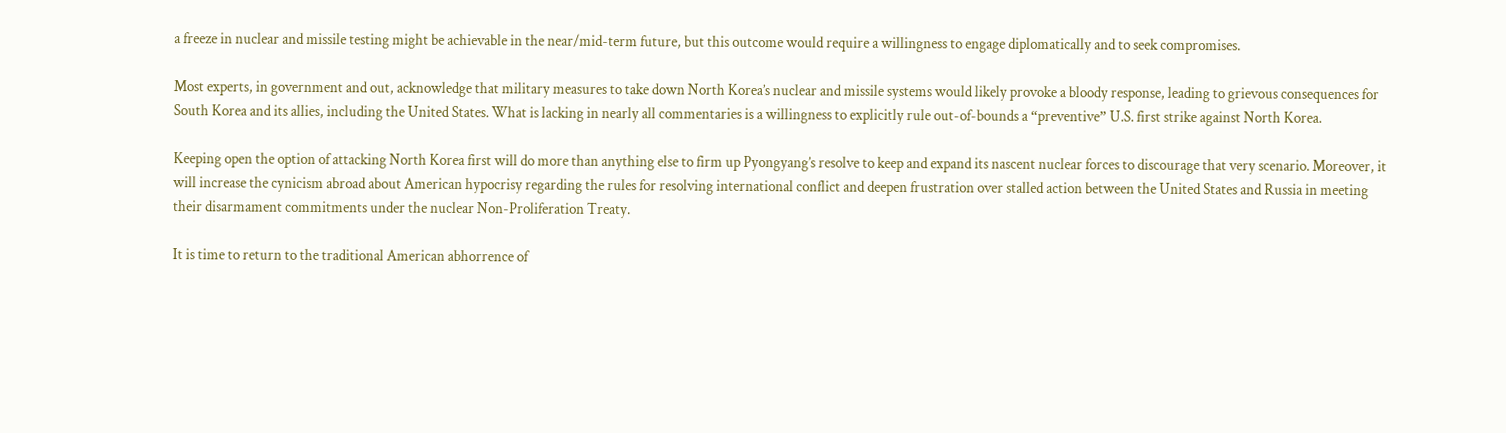a freeze in nuclear and missile testing might be achievable in the near/mid-term future, but this outcome would require a willingness to engage diplomatically and to seek compromises.

Most experts, in government and out, acknowledge that military measures to take down North Korea’s nuclear and missile systems would likely provoke a bloody response, leading to grievous consequences for South Korea and its allies, including the United States. What is lacking in nearly all commentaries is a willingness to explicitly rule out-of-bounds a “preventive” U.S. first strike against North Korea.

Keeping open the option of attacking North Korea first will do more than anything else to firm up Pyongyang’s resolve to keep and expand its nascent nuclear forces to discourage that very scenario. Moreover, it will increase the cynicism abroad about American hypocrisy regarding the rules for resolving international conflict and deepen frustration over stalled action between the United States and Russia in meeting their disarmament commitments under the nuclear Non-Proliferation Treaty.

It is time to return to the traditional American abhorrence of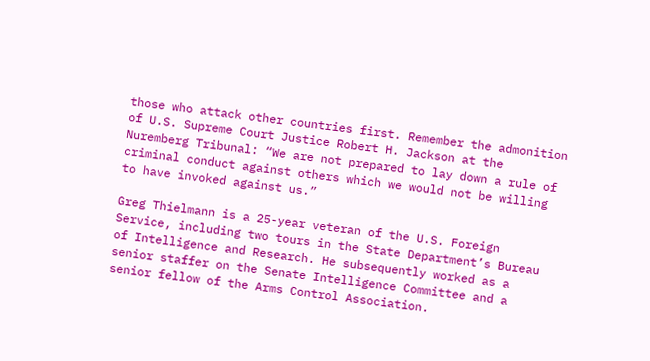those who attack other countries first. Remember the admonition of U.S. Supreme Court Justice Robert H. Jackson at the Nuremberg Tribunal: “We are not prepared to lay down a rule of criminal conduct against others which we would not be willing to have invoked against us.”

Greg Thielmann is a 25-year veteran of the U.S. Foreign Service, including two tours in the State Department’s Bureau of Intelligence and Research. He subsequently worked as a senior staffer on the Senate Intelligence Committee and a senior fellow of the Arms Control Association.